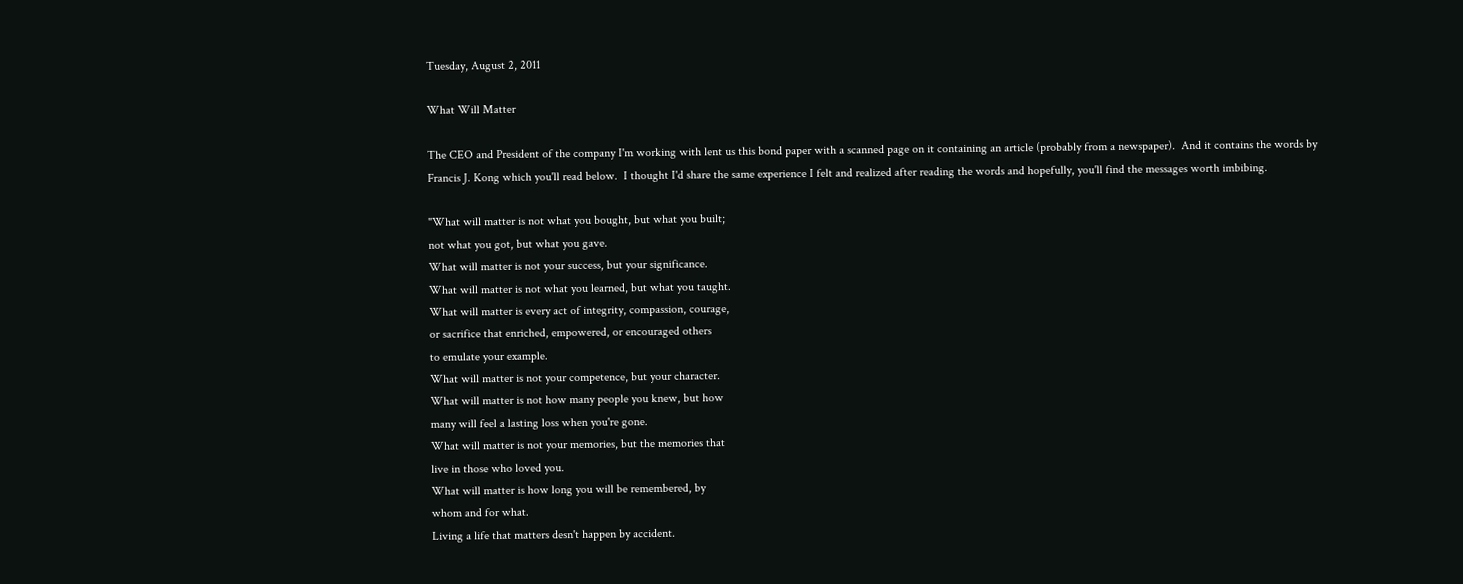Tuesday, August 2, 2011

What Will Matter

The CEO and President of the company I'm working with lent us this bond paper with a scanned page on it containing an article (probably from a newspaper).  And it contains the words by Francis J. Kong which you'll read below.  I thought I'd share the same experience I felt and realized after reading the words and hopefully, you'll find the messages worth imbibing.

"What will matter is not what you bought, but what you built;
not what you got, but what you gave.
What will matter is not your success, but your significance.
What will matter is not what you learned, but what you taught.
What will matter is every act of integrity, compassion, courage,
or sacrifice that enriched, empowered, or encouraged others
to emulate your example.
What will matter is not your competence, but your character.
What will matter is not how many people you knew, but how
many will feel a lasting loss when you're gone.
What will matter is not your memories, but the memories that
live in those who loved you.
What will matter is how long you will be remembered, by
whom and for what.
Living a life that matters desn't happen by accident.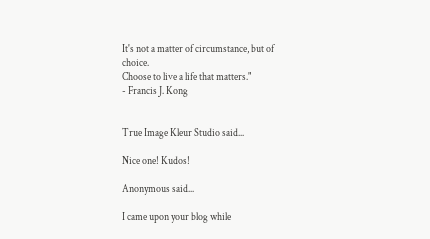It's not a matter of circumstance, but of choice.
Choose to live a life that matters."
- Francis J. Kong


True Image Kleur Studio said...

Nice one! Kudos!

Anonymous said...

I came upon your blog while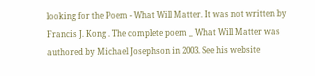looking for the Poem - What Will Matter. It was not written by Francis J. Kong . The complete poem _ What Will Matter was authored by Michael Josephson in 2003. See his website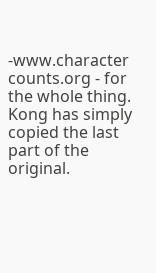-www.character counts.org - for the whole thing. Kong has simply copied the last part of the original.